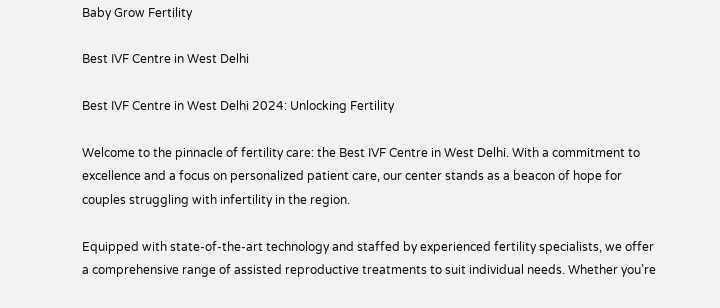Baby Grow Fertility

Best IVF Centre in West Delhi

Best IVF Centre in West Delhi 2024: Unlocking Fertility

Welcome to the pinnacle of fertility care: the Best IVF Centre in West Delhi. With a commitment to excellence and a focus on personalized patient care, our center stands as a beacon of hope for couples struggling with infertility in the region.

Equipped with state-of-the-art technology and staffed by experienced fertility specialists, we offer a comprehensive range of assisted reproductive treatments to suit individual needs. Whether you’re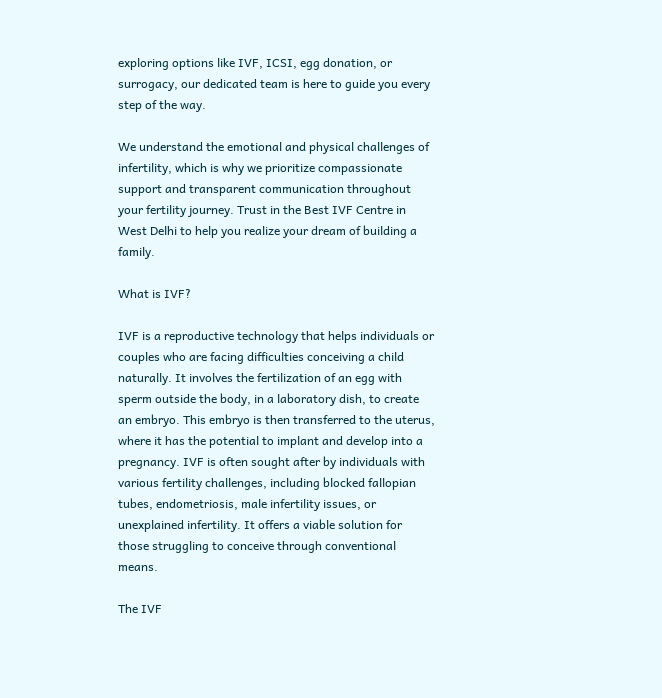exploring options like IVF, ICSI, egg donation, or surrogacy, our dedicated team is here to guide you every step of the way.

We understand the emotional and physical challenges of infertility, which is why we prioritize compassionate support and transparent communication throughout your fertility journey. Trust in the Best IVF Centre in West Delhi to help you realize your dream of building a family.

What is IVF?

IVF is a reproductive technology that helps individuals or couples who are facing difficulties conceiving a child naturally. It involves the fertilization of an egg with sperm outside the body, in a laboratory dish, to create an embryo. This embryo is then transferred to the uterus, where it has the potential to implant and develop into a pregnancy. IVF is often sought after by individuals with various fertility challenges, including blocked fallopian tubes, endometriosis, male infertility issues, or unexplained infertility. It offers a viable solution for those struggling to conceive through conventional means.

The IVF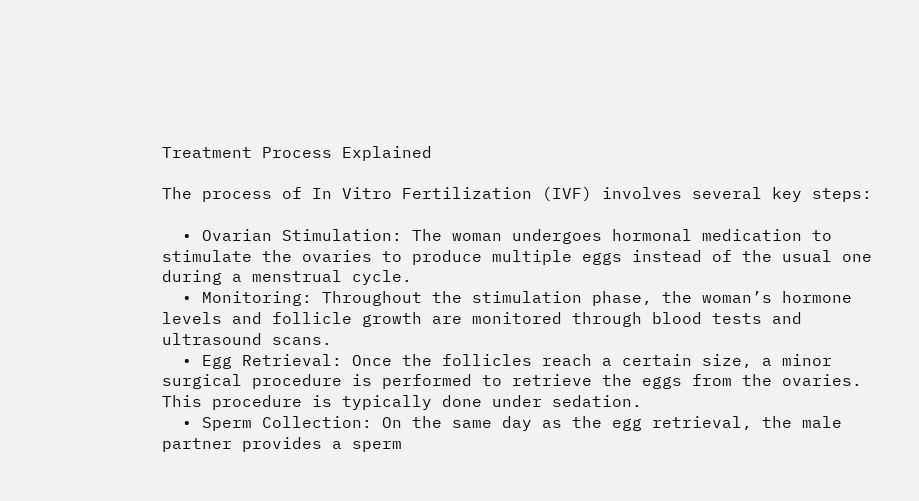Treatment Process Explained

The process of In Vitro Fertilization (IVF) involves several key steps:

  • Ovarian Stimulation: The woman undergoes hormonal medication to stimulate the ovaries to produce multiple eggs instead of the usual one during a menstrual cycle.
  • Monitoring: Throughout the stimulation phase, the woman’s hormone levels and follicle growth are monitored through blood tests and ultrasound scans.
  • Egg Retrieval: Once the follicles reach a certain size, a minor surgical procedure is performed to retrieve the eggs from the ovaries. This procedure is typically done under sedation.
  • Sperm Collection: On the same day as the egg retrieval, the male partner provides a sperm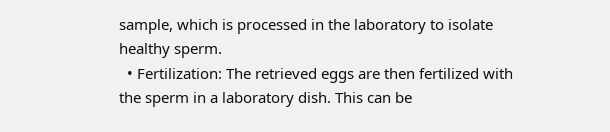sample, which is processed in the laboratory to isolate healthy sperm.
  • Fertilization: The retrieved eggs are then fertilized with the sperm in a laboratory dish. This can be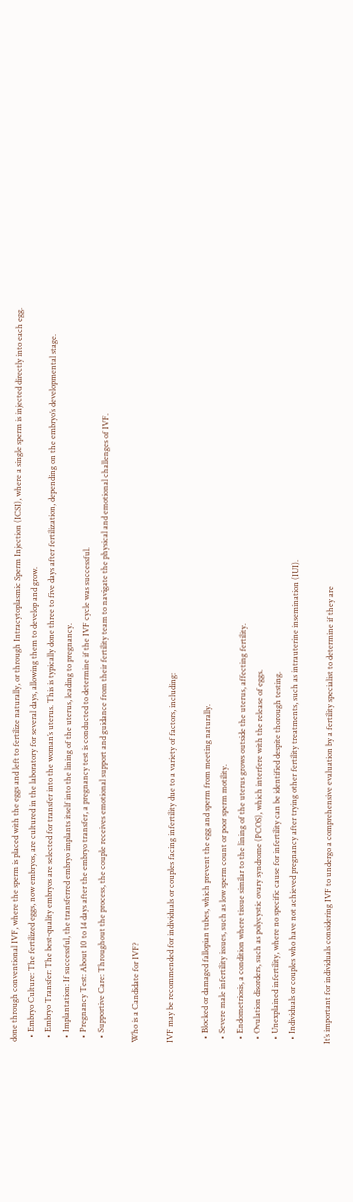done through conventional IVF, where the sperm is placed with the eggs and left to fertilize naturally, or through Intracytoplasmic Sperm Injection (ICSI), where a single sperm is injected directly into each egg.
  • Embryo Culture: The fertilized eggs, now embryos, are cultured in the laboratory for several days, allowing them to develop and grow.
  • Embryo Transfer: The best-quality embryos are selected for transfer into the woman’s uterus. This is typically done three to five days after fertilization, depending on the embryo’s developmental stage.
  • Implantation: If successful, the transferred embryo implants itself into the lining of the uterus, leading to pregnancy.
  • Pregnancy Test: About 10 to 14 days after the embryo transfer, a pregnancy test is conducted to determine if the IVF cycle was successful.
  • Supportive Care: Throughout the process, the couple receives emotional support and guidance from their fertility team to navigate the physical and emotional challenges of IVF.

Who is a Candidate for IVF?

IVF may be recommended for individuals or couples facing infertility due to a variety of factors, including:

  • Blocked or damaged fallopian tubes, which prevent the egg and sperm from meeting naturally.
  • Severe male infertility issues, such as low sperm count or poor sperm motility.
  • Endometriosis, a condition where tissue similar to the lining of the uterus grows outside the uterus, affecting fertility.
  • Ovulation disorders, such as polycystic ovary syndrome (PCOS), which interfere with the release of eggs.
  • Unexplained infertility, where no specific cause for infertility can be identified despite thorough testing.
  • Individuals or couples who have not achieved pregnancy after trying other fertility treatments, such as intrauterine insemination (IUI).

It’s important for individuals considering IVF to undergo a comprehensive evaluation by a fertility specialist to determine if they are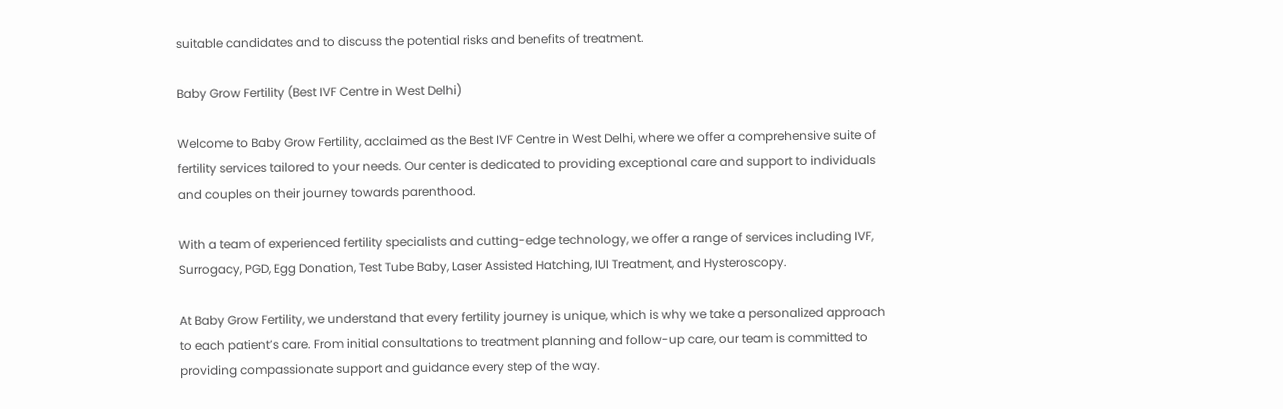suitable candidates and to discuss the potential risks and benefits of treatment.

Baby Grow Fertility (Best IVF Centre in West Delhi)

Welcome to Baby Grow Fertility, acclaimed as the Best IVF Centre in West Delhi, where we offer a comprehensive suite of fertility services tailored to your needs. Our center is dedicated to providing exceptional care and support to individuals and couples on their journey towards parenthood.

With a team of experienced fertility specialists and cutting-edge technology, we offer a range of services including IVF, Surrogacy, PGD, Egg Donation, Test Tube Baby, Laser Assisted Hatching, IUI Treatment, and Hysteroscopy.

At Baby Grow Fertility, we understand that every fertility journey is unique, which is why we take a personalized approach to each patient’s care. From initial consultations to treatment planning and follow-up care, our team is committed to providing compassionate support and guidance every step of the way.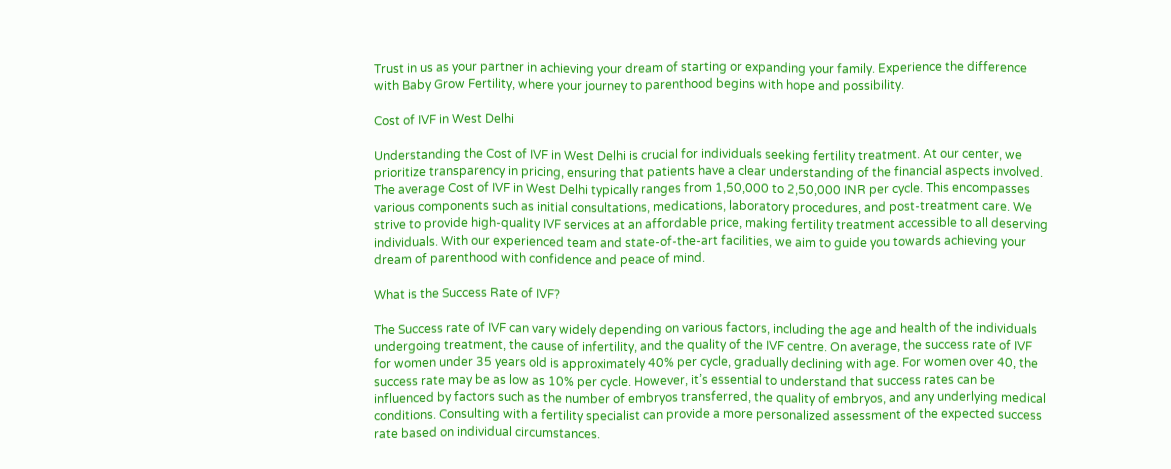Trust in us as your partner in achieving your dream of starting or expanding your family. Experience the difference with Baby Grow Fertility, where your journey to parenthood begins with hope and possibility.

Cost of IVF in West Delhi

Understanding the Cost of IVF in West Delhi is crucial for individuals seeking fertility treatment. At our center, we prioritize transparency in pricing, ensuring that patients have a clear understanding of the financial aspects involved. The average Cost of IVF in West Delhi typically ranges from 1,50,000 to 2,50,000 INR per cycle. This encompasses various components such as initial consultations, medications, laboratory procedures, and post-treatment care. We strive to provide high-quality IVF services at an affordable price, making fertility treatment accessible to all deserving individuals. With our experienced team and state-of-the-art facilities, we aim to guide you towards achieving your dream of parenthood with confidence and peace of mind.

What is the Success Rate of IVF?

The Success rate of IVF can vary widely depending on various factors, including the age and health of the individuals undergoing treatment, the cause of infertility, and the quality of the IVF centre. On average, the success rate of IVF for women under 35 years old is approximately 40% per cycle, gradually declining with age. For women over 40, the success rate may be as low as 10% per cycle. However, it’s essential to understand that success rates can be influenced by factors such as the number of embryos transferred, the quality of embryos, and any underlying medical conditions. Consulting with a fertility specialist can provide a more personalized assessment of the expected success rate based on individual circumstances.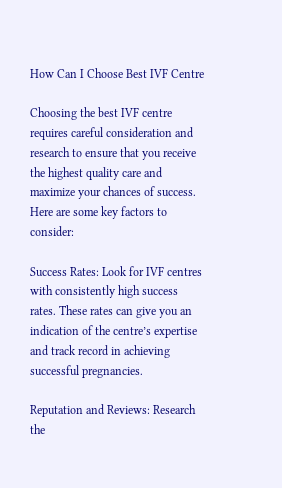How Can I Choose Best IVF Centre

Choosing the best IVF centre requires careful consideration and research to ensure that you receive the highest quality care and maximize your chances of success. Here are some key factors to consider:

Success Rates: Look for IVF centres with consistently high success rates. These rates can give you an indication of the centre’s expertise and track record in achieving successful pregnancies.

Reputation and Reviews: Research the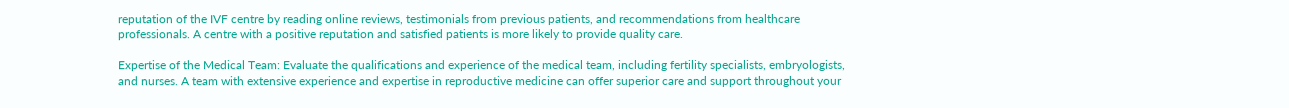reputation of the IVF centre by reading online reviews, testimonials from previous patients, and recommendations from healthcare professionals. A centre with a positive reputation and satisfied patients is more likely to provide quality care.

Expertise of the Medical Team: Evaluate the qualifications and experience of the medical team, including fertility specialists, embryologists, and nurses. A team with extensive experience and expertise in reproductive medicine can offer superior care and support throughout your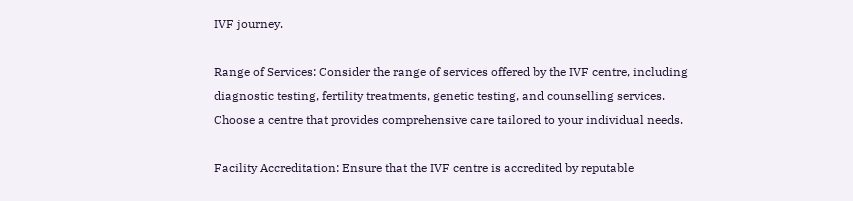IVF journey.

Range of Services: Consider the range of services offered by the IVF centre, including diagnostic testing, fertility treatments, genetic testing, and counselling services. Choose a centre that provides comprehensive care tailored to your individual needs.

Facility Accreditation: Ensure that the IVF centre is accredited by reputable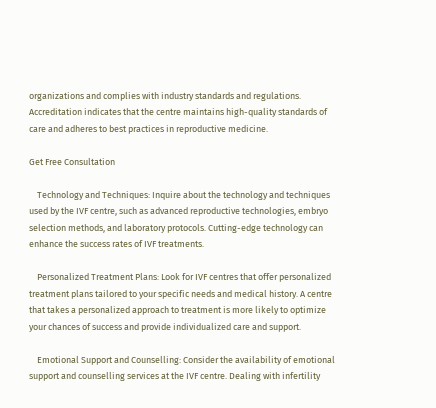organizations and complies with industry standards and regulations. Accreditation indicates that the centre maintains high-quality standards of care and adheres to best practices in reproductive medicine.

Get Free Consultation

    Technology and Techniques: Inquire about the technology and techniques used by the IVF centre, such as advanced reproductive technologies, embryo selection methods, and laboratory protocols. Cutting-edge technology can enhance the success rates of IVF treatments.

    Personalized Treatment Plans: Look for IVF centres that offer personalized treatment plans tailored to your specific needs and medical history. A centre that takes a personalized approach to treatment is more likely to optimize your chances of success and provide individualized care and support.

    Emotional Support and Counselling: Consider the availability of emotional support and counselling services at the IVF centre. Dealing with infertility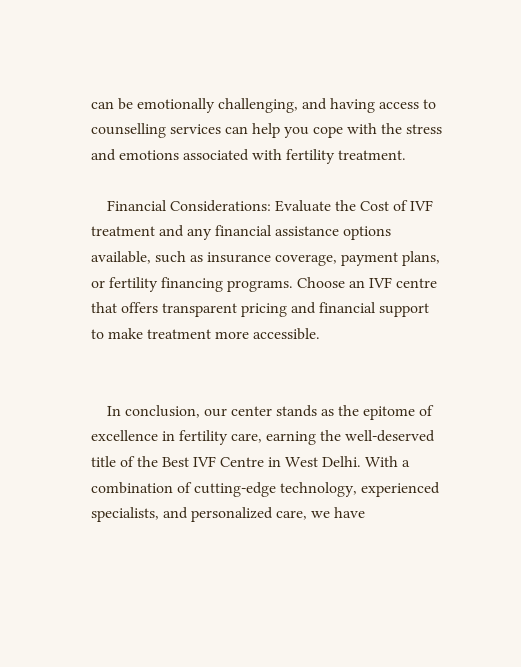can be emotionally challenging, and having access to counselling services can help you cope with the stress and emotions associated with fertility treatment.

    Financial Considerations: Evaluate the Cost of IVF treatment and any financial assistance options available, such as insurance coverage, payment plans, or fertility financing programs. Choose an IVF centre that offers transparent pricing and financial support to make treatment more accessible.


    In conclusion, our center stands as the epitome of excellence in fertility care, earning the well-deserved title of the Best IVF Centre in West Delhi. With a combination of cutting-edge technology, experienced specialists, and personalized care, we have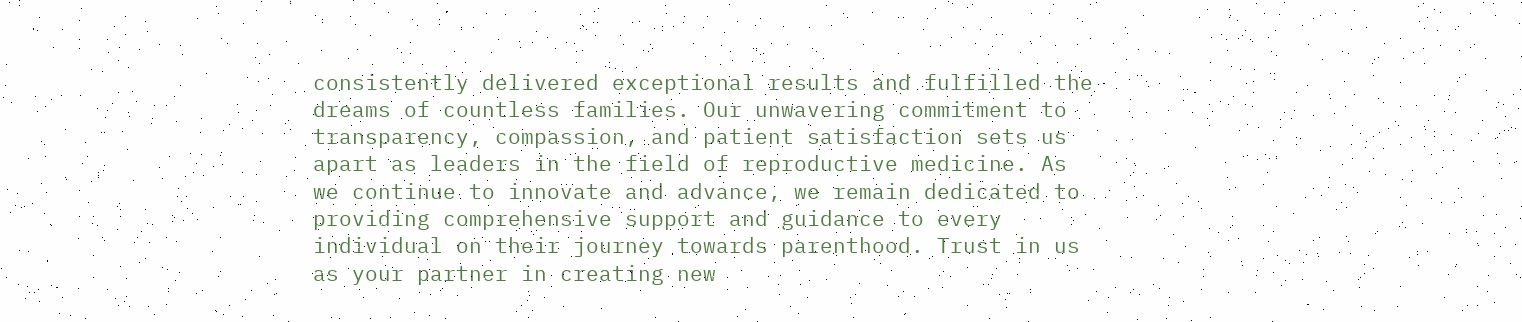consistently delivered exceptional results and fulfilled the dreams of countless families. Our unwavering commitment to transparency, compassion, and patient satisfaction sets us apart as leaders in the field of reproductive medicine. As we continue to innovate and advance, we remain dedicated to providing comprehensive support and guidance to every individual on their journey towards parenthood. Trust in us as your partner in creating new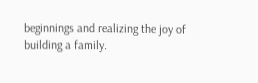beginnings and realizing the joy of building a family.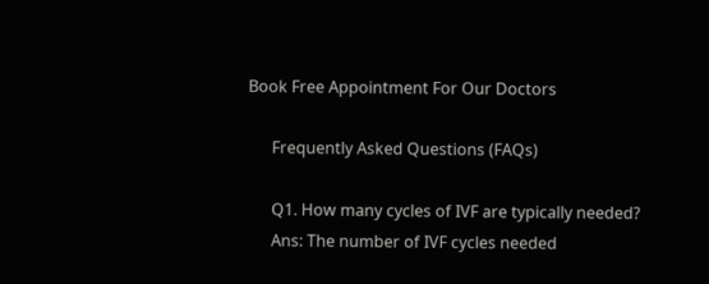Book Free Appointment For Our Doctors

      Frequently Asked Questions (FAQs)

      Q1. How many cycles of IVF are typically needed?
      Ans: The number of IVF cycles needed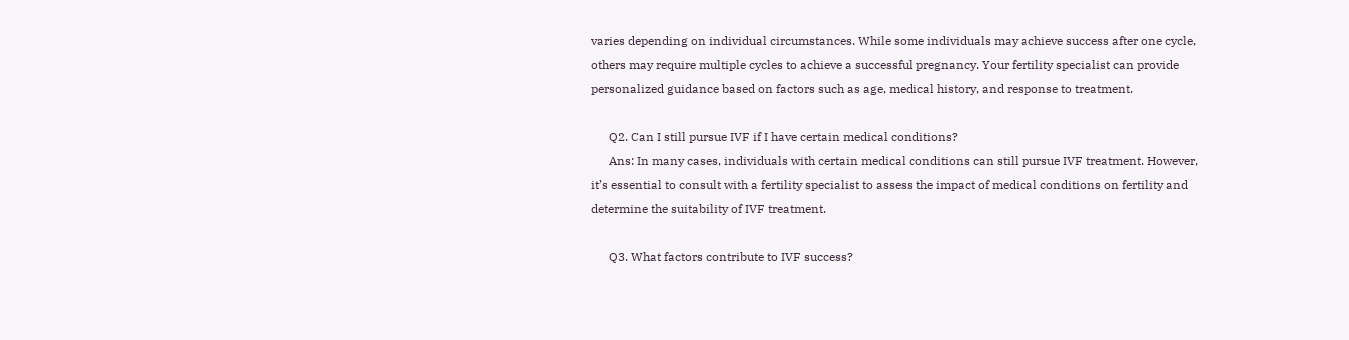varies depending on individual circumstances. While some individuals may achieve success after one cycle, others may require multiple cycles to achieve a successful pregnancy. Your fertility specialist can provide personalized guidance based on factors such as age, medical history, and response to treatment.

      Q2. Can I still pursue IVF if I have certain medical conditions?
      Ans: In many cases, individuals with certain medical conditions can still pursue IVF treatment. However, it’s essential to consult with a fertility specialist to assess the impact of medical conditions on fertility and determine the suitability of IVF treatment.

      Q3. What factors contribute to IVF success?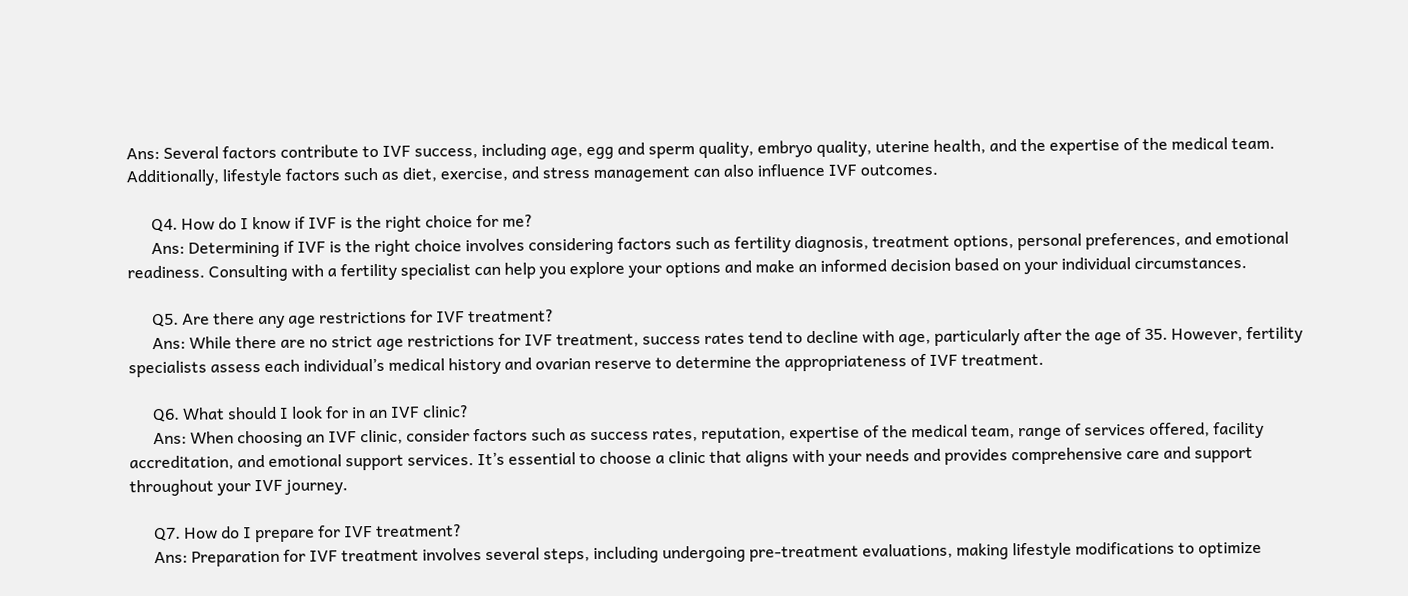Ans: Several factors contribute to IVF success, including age, egg and sperm quality, embryo quality, uterine health, and the expertise of the medical team. Additionally, lifestyle factors such as diet, exercise, and stress management can also influence IVF outcomes.

      Q4. How do I know if IVF is the right choice for me?
      Ans: Determining if IVF is the right choice involves considering factors such as fertility diagnosis, treatment options, personal preferences, and emotional readiness. Consulting with a fertility specialist can help you explore your options and make an informed decision based on your individual circumstances.

      Q5. Are there any age restrictions for IVF treatment?
      Ans: While there are no strict age restrictions for IVF treatment, success rates tend to decline with age, particularly after the age of 35. However, fertility specialists assess each individual’s medical history and ovarian reserve to determine the appropriateness of IVF treatment.

      Q6. What should I look for in an IVF clinic?
      Ans: When choosing an IVF clinic, consider factors such as success rates, reputation, expertise of the medical team, range of services offered, facility accreditation, and emotional support services. It’s essential to choose a clinic that aligns with your needs and provides comprehensive care and support throughout your IVF journey.

      Q7. How do I prepare for IVF treatment?
      Ans: Preparation for IVF treatment involves several steps, including undergoing pre-treatment evaluations, making lifestyle modifications to optimize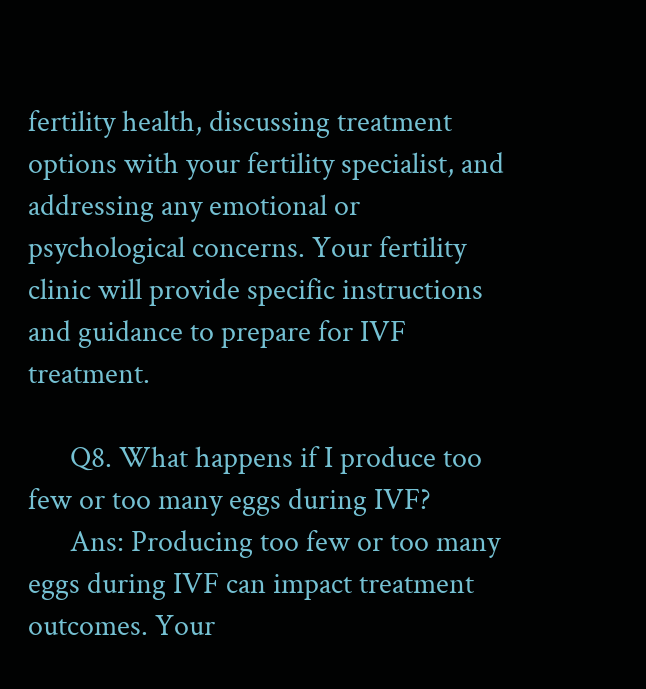fertility health, discussing treatment options with your fertility specialist, and addressing any emotional or psychological concerns. Your fertility clinic will provide specific instructions and guidance to prepare for IVF treatment.

      Q8. What happens if I produce too few or too many eggs during IVF?
      Ans: Producing too few or too many eggs during IVF can impact treatment outcomes. Your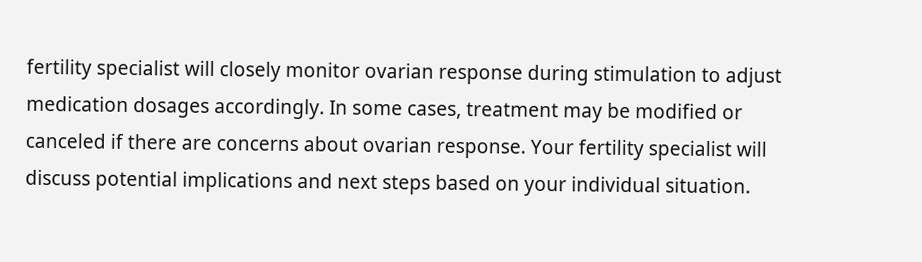fertility specialist will closely monitor ovarian response during stimulation to adjust medication dosages accordingly. In some cases, treatment may be modified or canceled if there are concerns about ovarian response. Your fertility specialist will discuss potential implications and next steps based on your individual situation.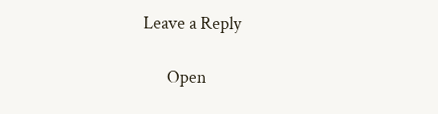Leave a Reply

      Open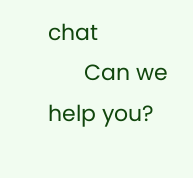chat
      Can we help you?